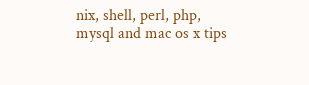nix, shell, perl, php, mysql and mac os x tips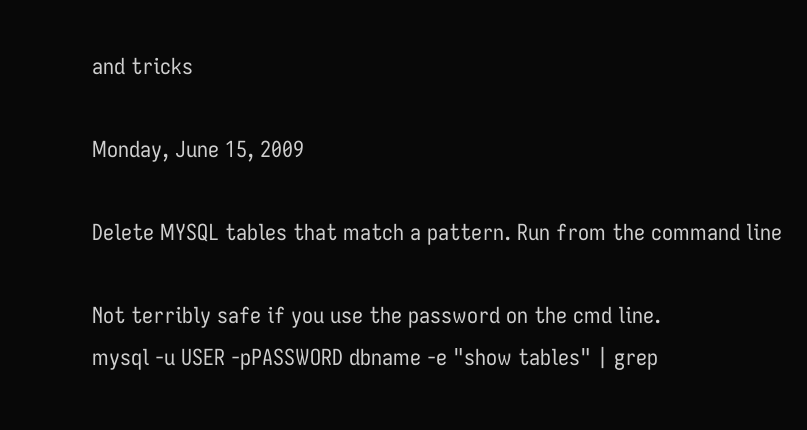and tricks

Monday, June 15, 2009

Delete MYSQL tables that match a pattern. Run from the command line

Not terribly safe if you use the password on the cmd line.
mysql -u USER -pPASSWORD dbname -e "show tables" | grep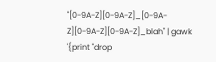"[0-9A-Z][0-9A-Z]_[0-9A-Z][0-9A-Z][0-9A-Z]_blah" | gawk '{print "drop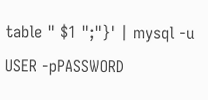table " $1 ";"}' | mysql -u USER -pPASSWORD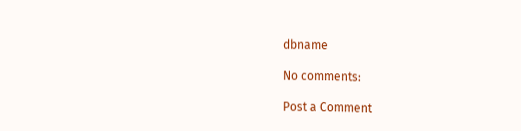dbname

No comments:

Post a Comment